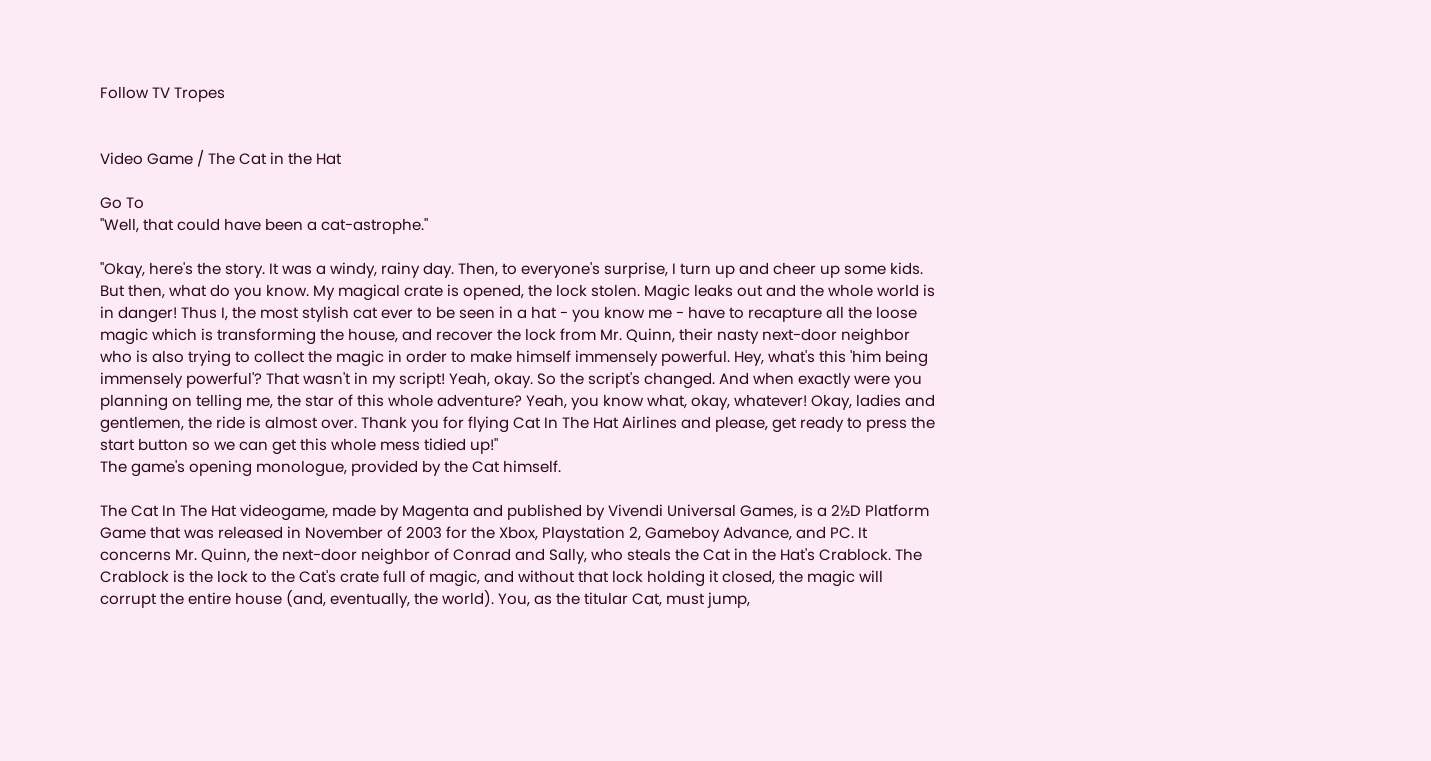Follow TV Tropes


Video Game / The Cat in the Hat

Go To
"Well, that could have been a cat-astrophe."

"Okay, here's the story. It was a windy, rainy day. Then, to everyone's surprise, I turn up and cheer up some kids. But then, what do you know. My magical crate is opened, the lock stolen. Magic leaks out and the whole world is in danger! Thus I, the most stylish cat ever to be seen in a hat - you know me - have to recapture all the loose magic which is transforming the house, and recover the lock from Mr. Quinn, their nasty next-door neighbor who is also trying to collect the magic in order to make himself immensely powerful. Hey, what's this 'him being immensely powerful'? That wasn't in my script! Yeah, okay. So the script's changed. And when exactly were you planning on telling me, the star of this whole adventure? Yeah, you know what, okay, whatever! Okay, ladies and gentlemen, the ride is almost over. Thank you for flying Cat In The Hat Airlines and please, get ready to press the start button so we can get this whole mess tidied up!"
The game's opening monologue, provided by the Cat himself.

The Cat In The Hat videogame, made by Magenta and published by Vivendi Universal Games, is a 2½D Platform Game that was released in November of 2003 for the Xbox, Playstation 2, Gameboy Advance, and PC. It concerns Mr. Quinn, the next-door neighbor of Conrad and Sally, who steals the Cat in the Hat's Crablock. The Crablock is the lock to the Cat's crate full of magic, and without that lock holding it closed, the magic will corrupt the entire house (and, eventually, the world). You, as the titular Cat, must jump,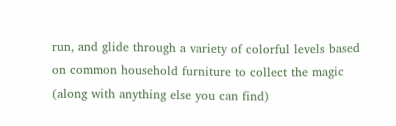run, and glide through a variety of colorful levels based on common household furniture to collect the magic (along with anything else you can find)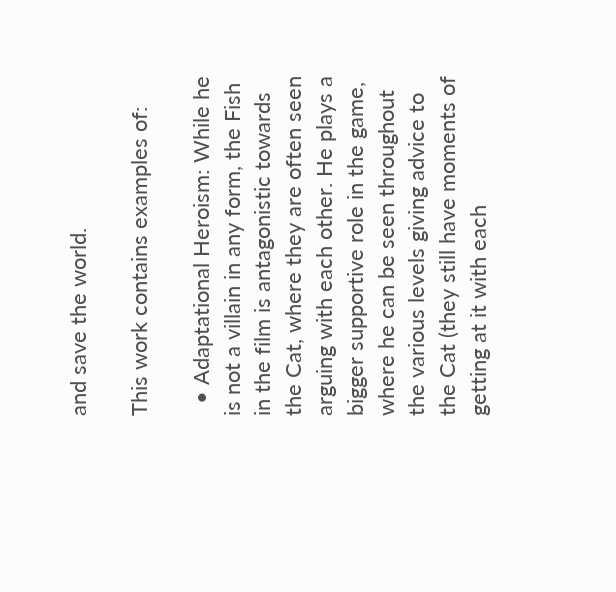and save the world.

This work contains examples of:

  • Adaptational Heroism: While he is not a villain in any form, the Fish in the film is antagonistic towards the Cat, where they are often seen arguing with each other. He plays a bigger supportive role in the game, where he can be seen throughout the various levels giving advice to the Cat (they still have moments of getting at it with each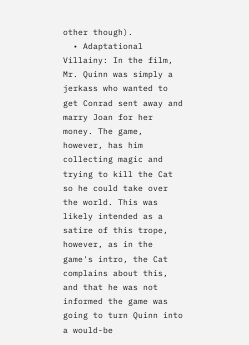other though).
  • Adaptational Villainy: In the film, Mr. Quinn was simply a jerkass who wanted to get Conrad sent away and marry Joan for her money. The game, however, has him collecting magic and trying to kill the Cat so he could take over the world. This was likely intended as a satire of this trope, however, as in the game's intro, the Cat complains about this, and that he was not informed the game was going to turn Quinn into a would-be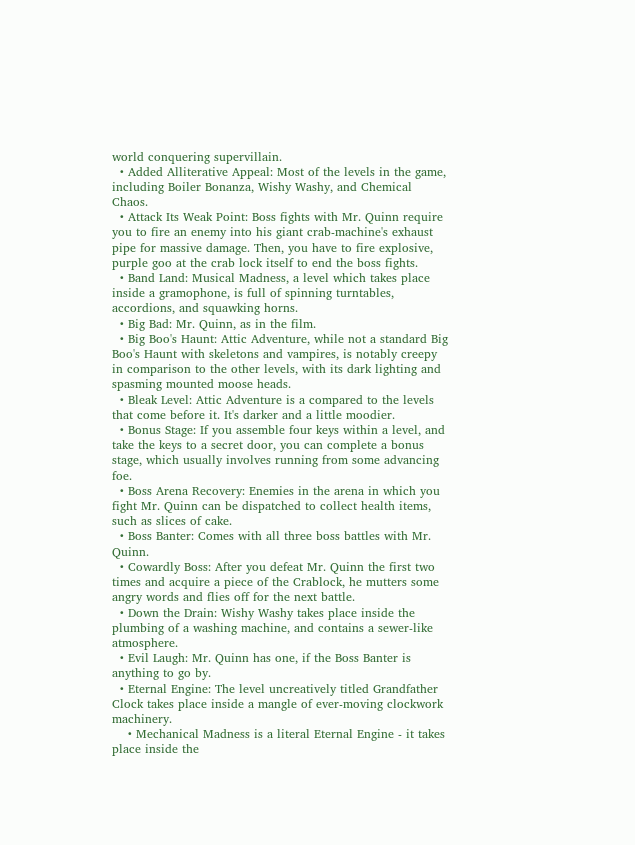world conquering supervillain.
  • Added Alliterative Appeal: Most of the levels in the game, including Boiler Bonanza, Wishy Washy, and Chemical Chaos.
  • Attack Its Weak Point: Boss fights with Mr. Quinn require you to fire an enemy into his giant crab-machine's exhaust pipe for massive damage. Then, you have to fire explosive, purple goo at the crab lock itself to end the boss fights.
  • Band Land: Musical Madness, a level which takes place inside a gramophone, is full of spinning turntables, accordions, and squawking horns.
  • Big Bad: Mr. Quinn, as in the film.
  • Big Boo's Haunt: Attic Adventure, while not a standard Big Boo's Haunt with skeletons and vampires, is notably creepy in comparison to the other levels, with its dark lighting and spasming mounted moose heads.
  • Bleak Level: Attic Adventure is a compared to the levels that come before it. It's darker and a little moodier.
  • Bonus Stage: If you assemble four keys within a level, and take the keys to a secret door, you can complete a bonus stage, which usually involves running from some advancing foe.
  • Boss Arena Recovery: Enemies in the arena in which you fight Mr. Quinn can be dispatched to collect health items, such as slices of cake.
  • Boss Banter: Comes with all three boss battles with Mr. Quinn.
  • Cowardly Boss: After you defeat Mr. Quinn the first two times and acquire a piece of the Crablock, he mutters some angry words and flies off for the next battle.
  • Down the Drain: Wishy Washy takes place inside the plumbing of a washing machine, and contains a sewer-like atmosphere.
  • Evil Laugh: Mr. Quinn has one, if the Boss Banter is anything to go by.
  • Eternal Engine: The level uncreatively titled Grandfather Clock takes place inside a mangle of ever-moving clockwork machinery.
    • Mechanical Madness is a literal Eternal Engine - it takes place inside the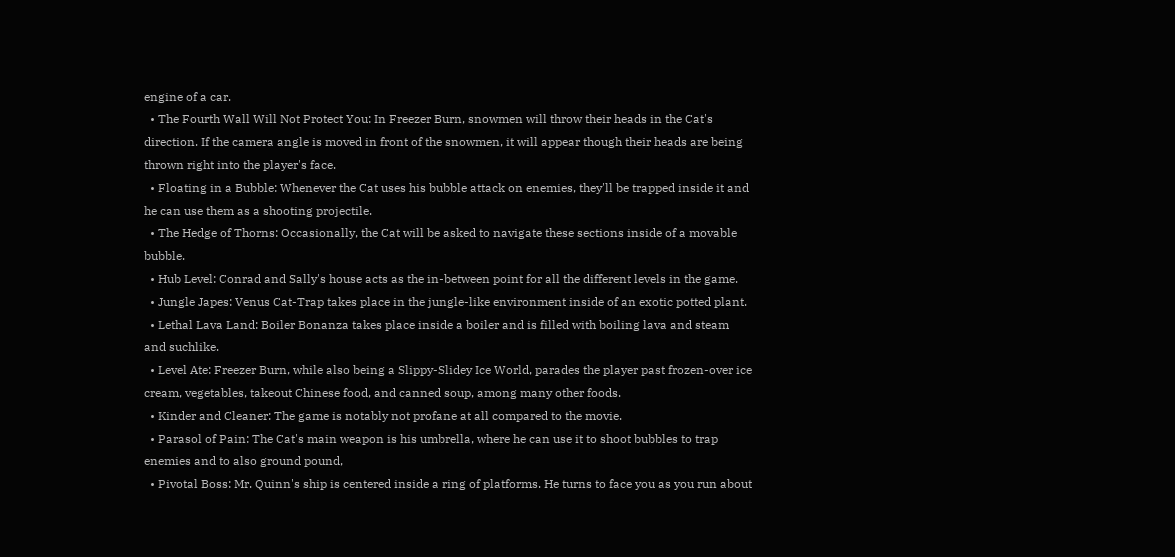engine of a car.
  • The Fourth Wall Will Not Protect You: In Freezer Burn, snowmen will throw their heads in the Cat's direction. If the camera angle is moved in front of the snowmen, it will appear though their heads are being thrown right into the player's face.
  • Floating in a Bubble: Whenever the Cat uses his bubble attack on enemies, they'll be trapped inside it and he can use them as a shooting projectile.
  • The Hedge of Thorns: Occasionally, the Cat will be asked to navigate these sections inside of a movable bubble.
  • Hub Level: Conrad and Sally's house acts as the in-between point for all the different levels in the game.
  • Jungle Japes: Venus Cat-Trap takes place in the jungle-like environment inside of an exotic potted plant.
  • Lethal Lava Land: Boiler Bonanza takes place inside a boiler and is filled with boiling lava and steam and suchlike.
  • Level Ate: Freezer Burn, while also being a Slippy-Slidey Ice World, parades the player past frozen-over ice cream, vegetables, takeout Chinese food, and canned soup, among many other foods.
  • Kinder and Cleaner: The game is notably not profane at all compared to the movie.
  • Parasol of Pain: The Cat's main weapon is his umbrella, where he can use it to shoot bubbles to trap enemies and to also ground pound,
  • Pivotal Boss: Mr. Quinn's ship is centered inside a ring of platforms. He turns to face you as you run about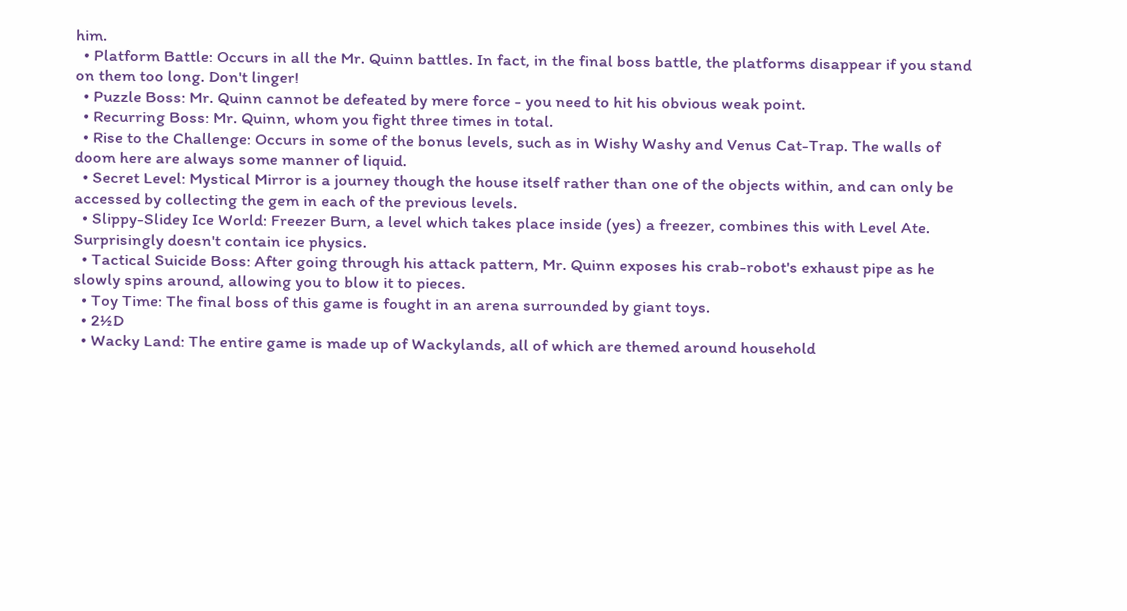him.
  • Platform Battle: Occurs in all the Mr. Quinn battles. In fact, in the final boss battle, the platforms disappear if you stand on them too long. Don't linger!
  • Puzzle Boss: Mr. Quinn cannot be defeated by mere force - you need to hit his obvious weak point.
  • Recurring Boss: Mr. Quinn, whom you fight three times in total.
  • Rise to the Challenge: Occurs in some of the bonus levels, such as in Wishy Washy and Venus Cat-Trap. The walls of doom here are always some manner of liquid.
  • Secret Level: Mystical Mirror is a journey though the house itself rather than one of the objects within, and can only be accessed by collecting the gem in each of the previous levels.
  • Slippy-Slidey Ice World: Freezer Burn, a level which takes place inside (yes) a freezer, combines this with Level Ate. Surprisingly doesn't contain ice physics.
  • Tactical Suicide Boss: After going through his attack pattern, Mr. Quinn exposes his crab-robot's exhaust pipe as he slowly spins around, allowing you to blow it to pieces.
  • Toy Time: The final boss of this game is fought in an arena surrounded by giant toys.
  • 2½D
  • Wacky Land: The entire game is made up of Wackylands, all of which are themed around household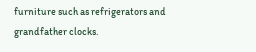furniture such as refrigerators and grandfather clocks.